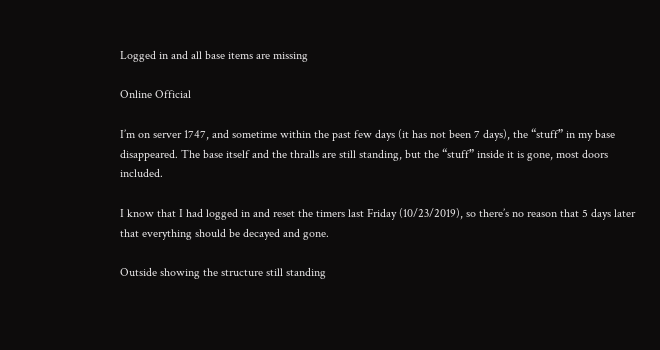Logged in and all base items are missing

Online Official

I’m on server 1747, and sometime within the past few days (it has not been 7 days), the “stuff” in my base disappeared. The base itself and the thralls are still standing, but the “stuff” inside it is gone, most doors included.

I know that I had logged in and reset the timers last Friday (10/23/2019), so there’s no reason that 5 days later that everything should be decayed and gone.

Outside showing the structure still standing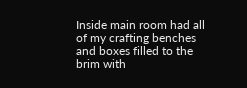Inside main room had all of my crafting benches and boxes filled to the brim with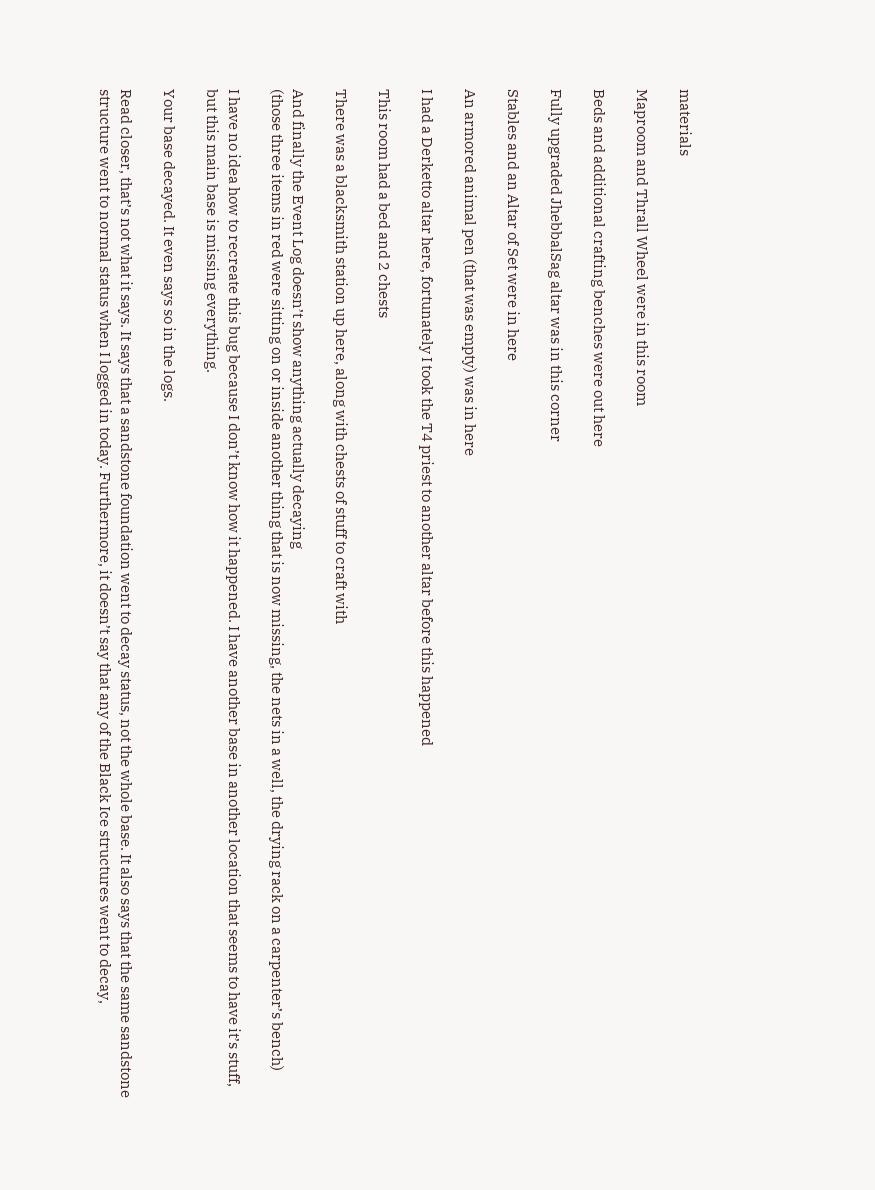materials

Maproom and Thrall Wheel were in this room

Beds and additional crafting benches were out here

Fully upgraded JhebbalSag altar was in this corner

Stables and an Altar of Set were in here

An armored animal pen (that was empty) was in here

I had a Derketto altar here, fortunately I took the T4 priest to another altar before this happened

This room had a bed and 2 chests

There was a blacksmith station up here, along with chests of stuff to craft with

And finally the Event Log doesn’t show anything actually decaying
(those three items in red were sitting on or inside another thing that is now missing, the nets in a well, the drying rack on a carpenter’s bench)

I have no idea how to recreate this bug because I don’t know how it happened. I have another base in another location that seems to have it’s stuff, but this main base is missing everything.

Your base decayed. It even says so in the logs.

Read closer, that’s not what it says. It says that a sandstone foundation went to decay status, not the whole base. It also says that the same sandstone structure went to normal status when I logged in today. Furthermore, it doesn’t say that any of the Black Ice structures went to decay,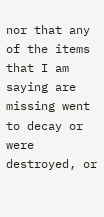nor that any of the items that I am saying are missing went to decay or were destroyed, or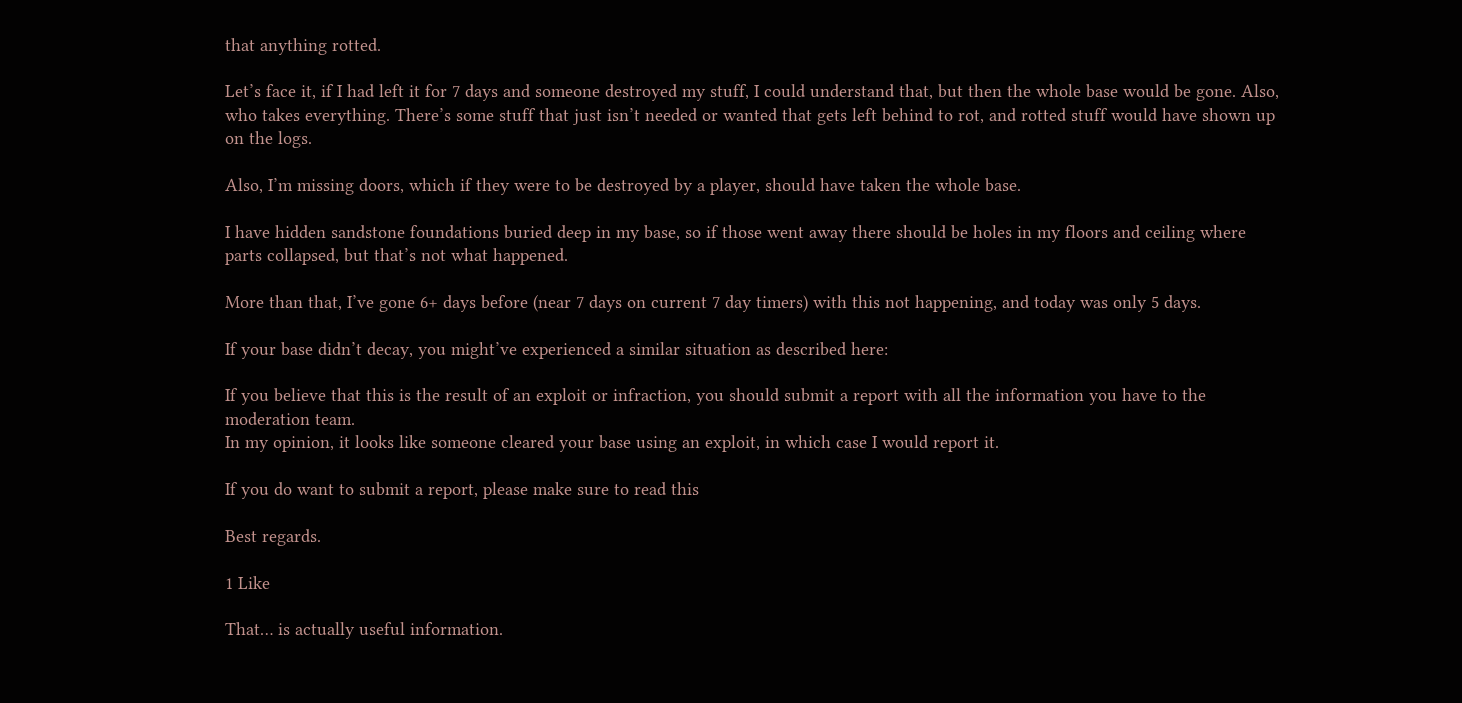that anything rotted.

Let’s face it, if I had left it for 7 days and someone destroyed my stuff, I could understand that, but then the whole base would be gone. Also, who takes everything. There’s some stuff that just isn’t needed or wanted that gets left behind to rot, and rotted stuff would have shown up on the logs.

Also, I’m missing doors, which if they were to be destroyed by a player, should have taken the whole base.

I have hidden sandstone foundations buried deep in my base, so if those went away there should be holes in my floors and ceiling where parts collapsed, but that’s not what happened.

More than that, I’ve gone 6+ days before (near 7 days on current 7 day timers) with this not happening, and today was only 5 days.

If your base didn’t decay, you might’ve experienced a similar situation as described here:

If you believe that this is the result of an exploit or infraction, you should submit a report with all the information you have to the moderation team.
In my opinion, it looks like someone cleared your base using an exploit, in which case I would report it.

If you do want to submit a report, please make sure to read this

Best regards.

1 Like

That… is actually useful information.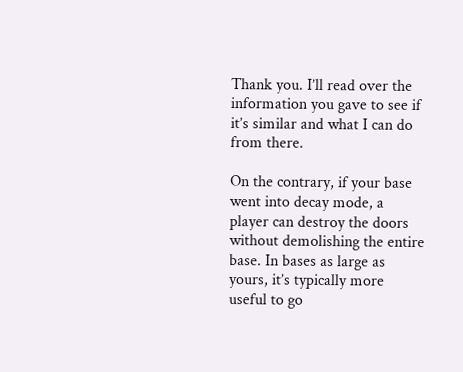Thank you. I’ll read over the information you gave to see if it’s similar and what I can do from there.

On the contrary, if your base went into decay mode, a player can destroy the doors without demolishing the entire base. In bases as large as yours, it’s typically more useful to go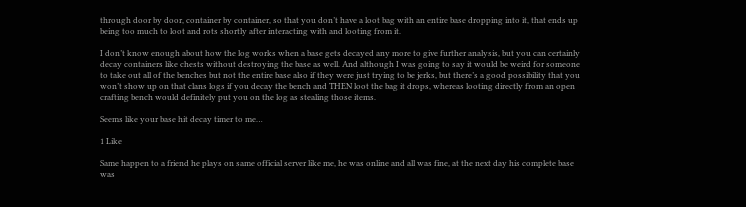through door by door, container by container, so that you don’t have a loot bag with an entire base dropping into it, that ends up being too much to loot and rots shortly after interacting with and looting from it.

I don’t know enough about how the log works when a base gets decayed any more to give further analysis, but you can certainly decay containers like chests without destroying the base as well. And although I was going to say it would be weird for someone to take out all of the benches but not the entire base also if they were just trying to be jerks, but there’s a good possibility that you won’t show up on that clans logs if you decay the bench and THEN loot the bag it drops, whereas looting directly from an open crafting bench would definitely put you on the log as stealing those items.

Seems like your base hit decay timer to me…

1 Like

Same happen to a friend he plays on same official server like me, he was online and all was fine, at the next day his complete base was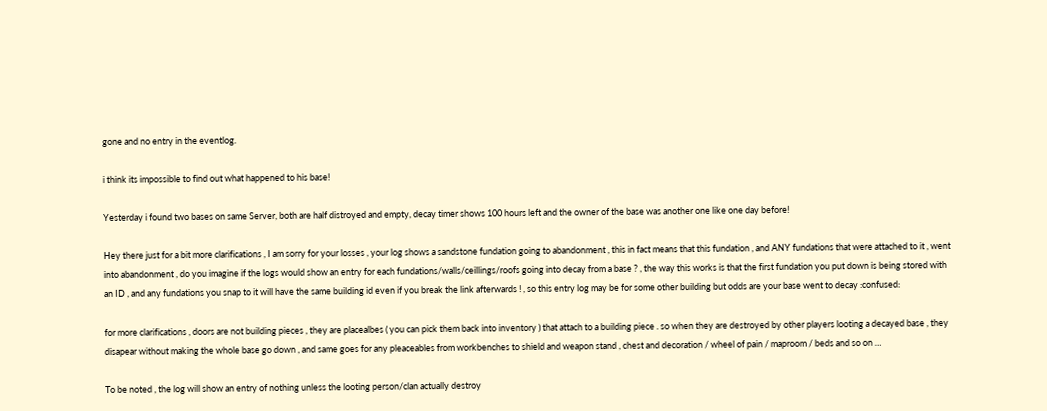gone and no entry in the eventlog.

i think its impossible to find out what happened to his base!

Yesterday i found two bases on same Server, both are half distroyed and empty, decay timer shows 100 hours left and the owner of the base was another one like one day before!

Hey there just for a bit more clarifications , I am sorry for your losses , your log shows a sandstone fundation going to abandonment , this in fact means that this fundation , and ANY fundations that were attached to it , went into abandonment , do you imagine if the logs would show an entry for each fundations/walls/ceillings/roofs going into decay from a base ? , the way this works is that the first fundation you put down is being stored with an ID , and any fundations you snap to it will have the same building id even if you break the link afterwards ! , so this entry log may be for some other building but odds are your base went to decay :confused:

for more clarifications , doors are not building pieces , they are placealbes ( you can pick them back into inventory ) that attach to a building piece . so when they are destroyed by other players looting a decayed base , they disapear without making the whole base go down , and same goes for any pleaceables from workbenches to shield and weapon stand , chest and decoration / wheel of pain / maproom / beds and so on …

To be noted , the log will show an entry of nothing unless the looting person/clan actually destroy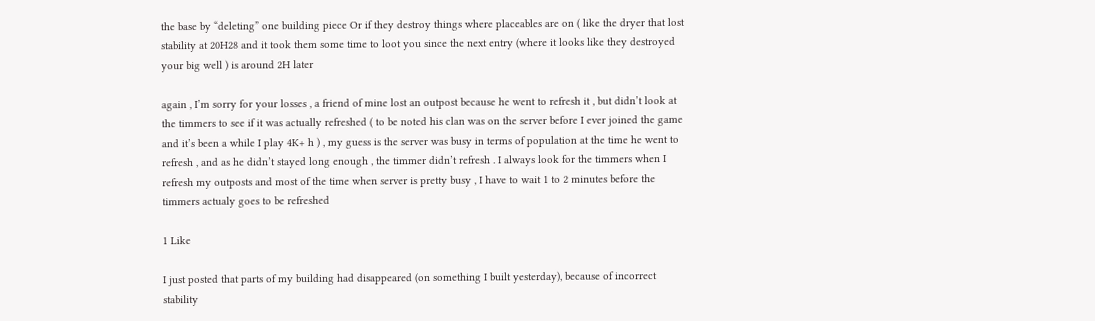the base by “deleting” one building piece Or if they destroy things where placeables are on ( like the dryer that lost stability at 20H28 and it took them some time to loot you since the next entry (where it looks like they destroyed your big well ) is around 2H later

again , I’m sorry for your losses , a friend of mine lost an outpost because he went to refresh it , but didn’t look at the timmers to see if it was actually refreshed ( to be noted his clan was on the server before I ever joined the game and it’s been a while I play 4K+ h ) , my guess is the server was busy in terms of population at the time he went to refresh , and as he didn’t stayed long enough , the timmer didn’t refresh . I always look for the timmers when I refresh my outposts and most of the time when server is pretty busy , I have to wait 1 to 2 minutes before the timmers actualy goes to be refreshed

1 Like

I just posted that parts of my building had disappeared (on something I built yesterday), because of incorrect stability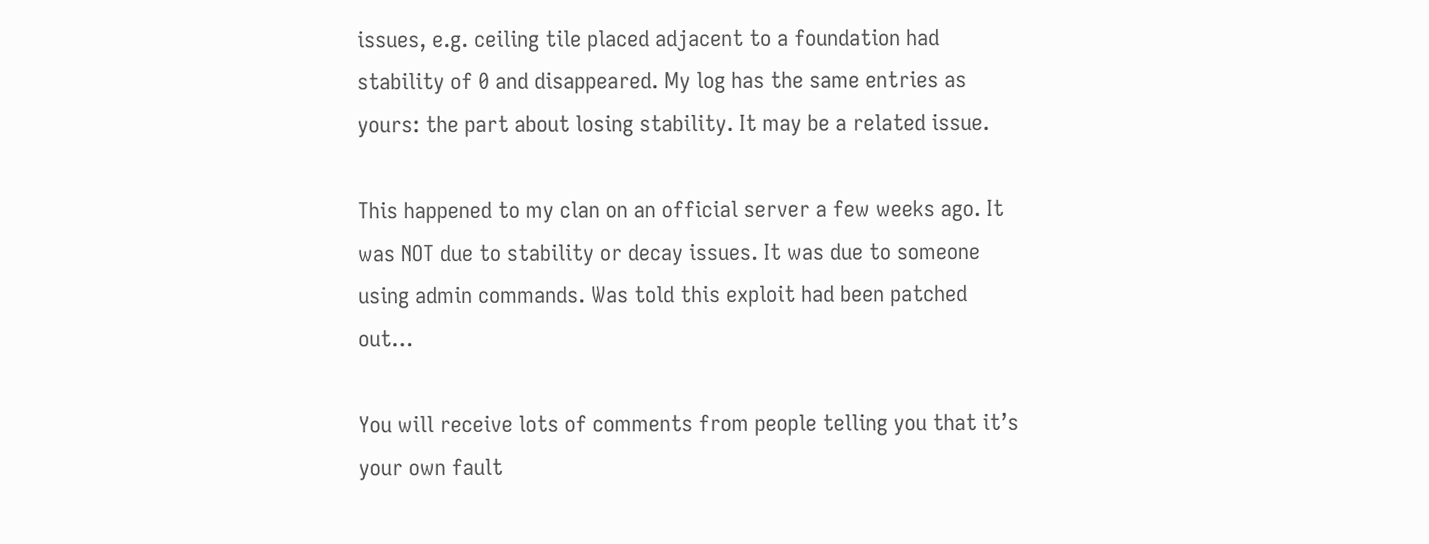issues, e.g. ceiling tile placed adjacent to a foundation had stability of 0 and disappeared. My log has the same entries as yours: the part about losing stability. It may be a related issue.

This happened to my clan on an official server a few weeks ago. It was NOT due to stability or decay issues. It was due to someone using admin commands. Was told this exploit had been patched out…

You will receive lots of comments from people telling you that it’s your own fault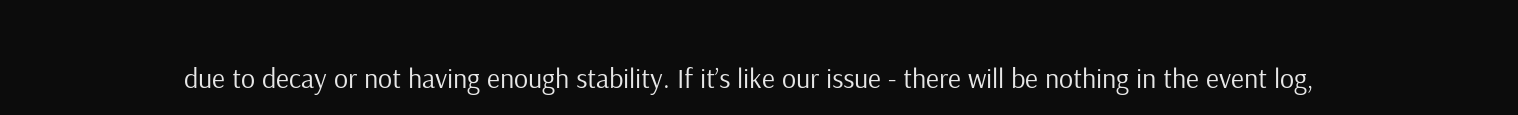due to decay or not having enough stability. If it’s like our issue - there will be nothing in the event log,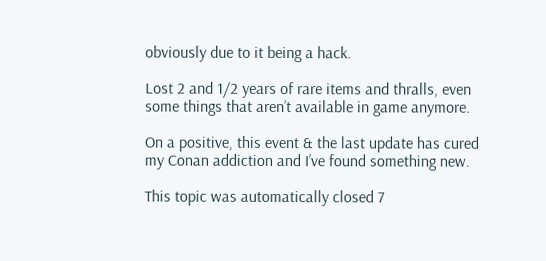obviously due to it being a hack.

Lost 2 and 1/2 years of rare items and thralls, even some things that aren’t available in game anymore.

On a positive, this event & the last update has cured my Conan addiction and I’ve found something new.

This topic was automatically closed 7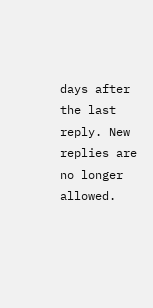days after the last reply. New replies are no longer allowed.